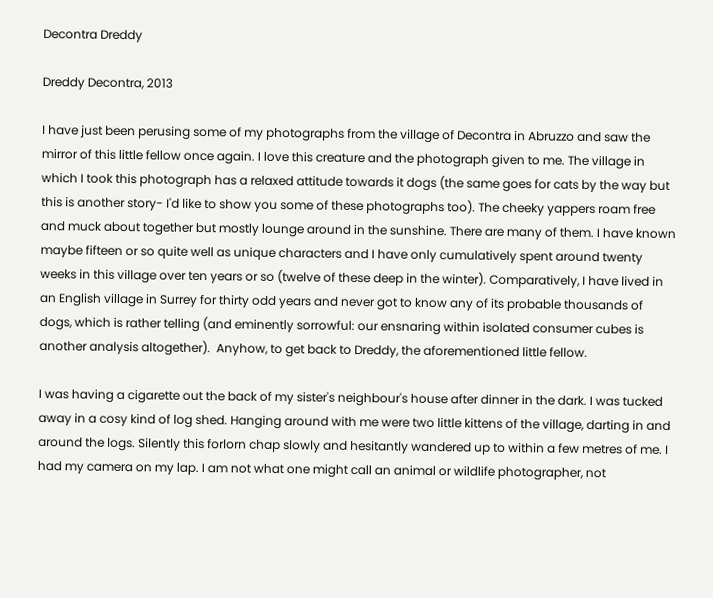Decontra Dreddy

Dreddy Decontra, 2013

I have just been perusing some of my photographs from the village of Decontra in Abruzzo and saw the mirror of this little fellow once again. I love this creature and the photograph given to me. The village in which I took this photograph has a relaxed attitude towards it dogs (the same goes for cats by the way but this is another story- I'd like to show you some of these photographs too). The cheeky yappers roam free and muck about together but mostly lounge around in the sunshine. There are many of them. I have known maybe fifteen or so quite well as unique characters and I have only cumulatively spent around twenty weeks in this village over ten years or so (twelve of these deep in the winter). Comparatively, I have lived in an English village in Surrey for thirty odd years and never got to know any of its probable thousands of dogs, which is rather telling (and eminently sorrowful: our ensnaring within isolated consumer cubes is another analysis altogether).  Anyhow, to get back to Dreddy, the aforementioned little fellow.

I was having a cigarette out the back of my sister's neighbour's house after dinner in the dark. I was tucked away in a cosy kind of log shed. Hanging around with me were two little kittens of the village, darting in and around the logs. Silently this forlorn chap slowly and hesitantly wandered up to within a few metres of me. I had my camera on my lap. I am not what one might call an animal or wildlife photographer, not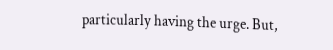particularly having the urge. But,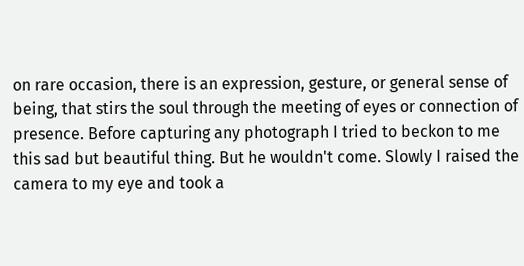on rare occasion, there is an expression, gesture, or general sense of being, that stirs the soul through the meeting of eyes or connection of presence. Before capturing any photograph I tried to beckon to me this sad but beautiful thing. But he wouldn't come. Slowly I raised the camera to my eye and took a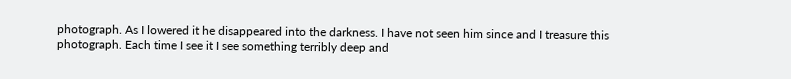photograph. As I lowered it he disappeared into the darkness. I have not seen him since and I treasure this photograph. Each time I see it I see something terribly deep and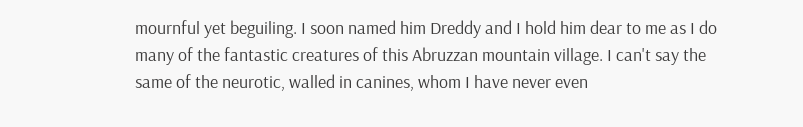mournful yet beguiling. I soon named him Dreddy and I hold him dear to me as I do many of the fantastic creatures of this Abruzzan mountain village. I can't say the same of the neurotic, walled in canines, whom I have never even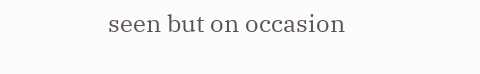seen but on occasion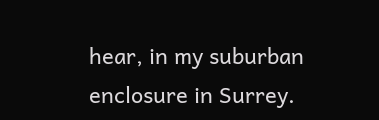hear, in my suburban enclosure in Surrey.